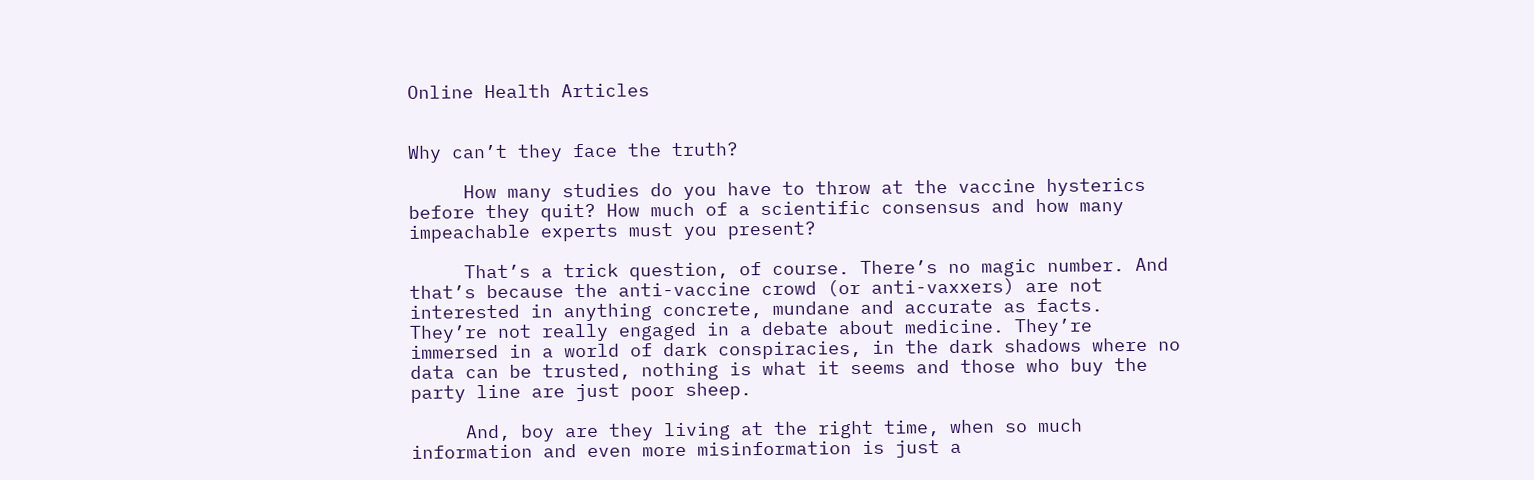Online Health Articles


Why can’t they face the truth?

     How many studies do you have to throw at the vaccine hysterics before they quit? How much of a scientific consensus and how many impeachable experts must you present?

     That’s a trick question, of course. There’s no magic number. And that’s because the anti-vaccine crowd (or anti-vaxxers) are not interested in anything concrete, mundane and accurate as facts. They’re not really engaged in a debate about medicine. They’re immersed in a world of dark conspiracies, in the dark shadows where no data can be trusted, nothing is what it seems and those who buy the party line are just poor sheep.

     And, boy are they living at the right time, when so much information and even more misinformation is just a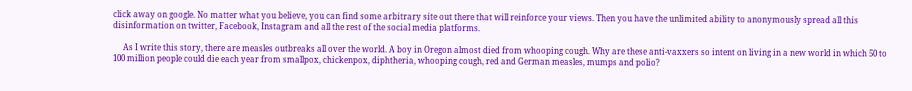click away on google. No matter what you believe, you can find some arbitrary site out there that will reinforce your views. Then you have the unlimited ability to anonymously spread all this disinformation on twitter, Facebook, Instagram and all the rest of the social media platforms.

     As I write this story, there are measles outbreaks all over the world. A boy in Oregon almost died from whooping cough. Why are these anti-vaxxers so intent on living in a new world in which 50 to 100 million people could die each year from smallpox, chickenpox, diphtheria, whooping cough, red and German measles, mumps and polio?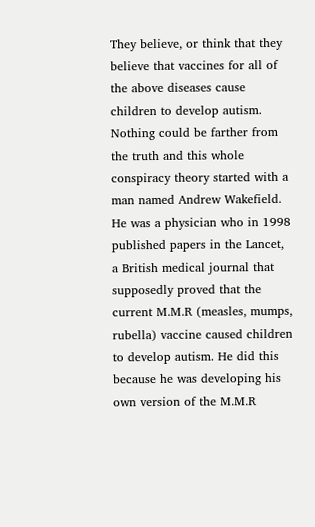They believe, or think that they believe that vaccines for all of the above diseases cause children to develop autism. Nothing could be farther from the truth and this whole conspiracy theory started with a man named Andrew Wakefield. He was a physician who in 1998 published papers in the Lancet, a British medical journal that supposedly proved that the current M.M.R (measles, mumps, rubella) vaccine caused children to develop autism. He did this because he was developing his own version of the M.M.R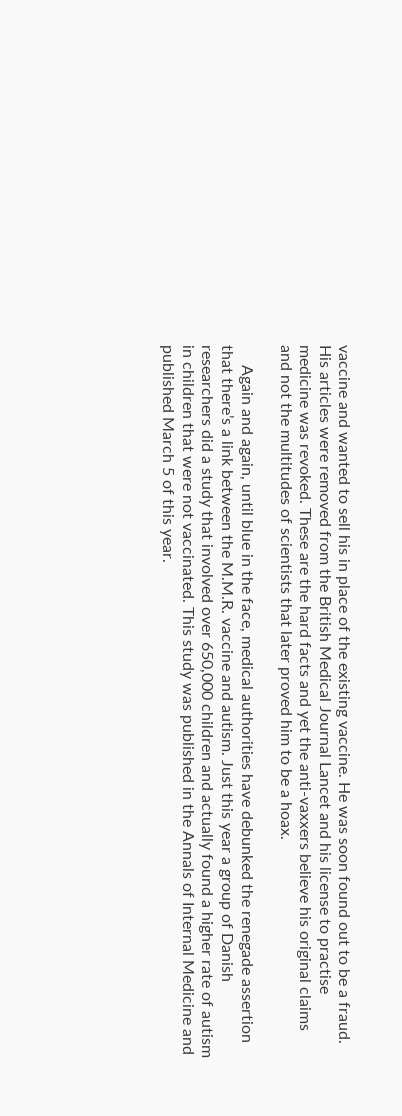vaccine and wanted to sell his in place of the existing vaccine. He was soon found out to be a fraud. His articles were removed from the British Medical Journal Lancet and his license to practise medicine was revoked. These are the hard facts and yet the anti-vaxxers believe his original claims and not the multitudes of scientists that later proved him to be a hoax.

     Again and again, until blue in the face, medical authorities have debunked the renegade assertion that there’s a link between the M.M.R. vaccine and autism. Just this year a group of Danish researchers did a study that involved over 650,000 children and actually found a higher rate of autism in children that were not vaccinated. This study was published in the Annals of Internal Medicine and published March 5 of this year.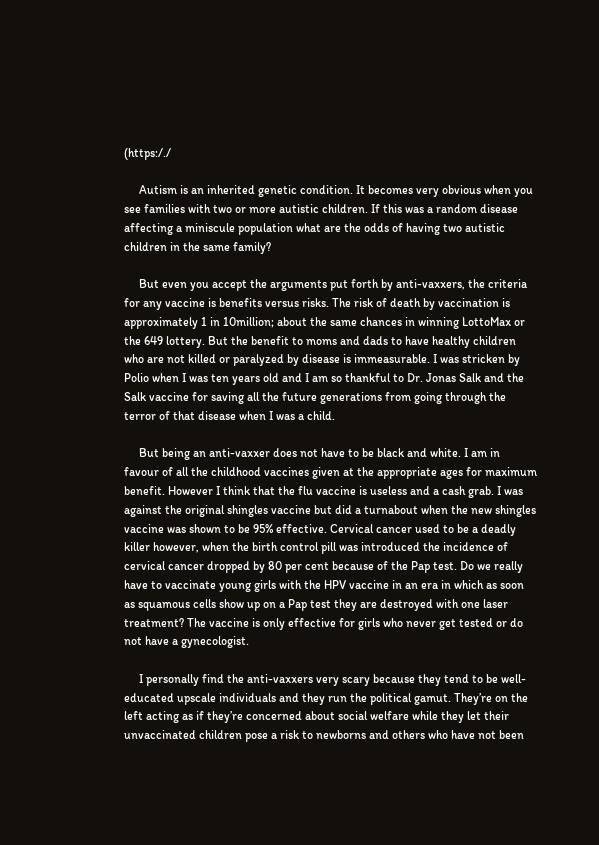(https:/./

     Autism is an inherited genetic condition. It becomes very obvious when you see families with two or more autistic children. If this was a random disease affecting a miniscule population what are the odds of having two autistic children in the same family?

     But even you accept the arguments put forth by anti-vaxxers, the criteria for any vaccine is benefits versus risks. The risk of death by vaccination is approximately 1 in 10million; about the same chances in winning LottoMax or the 649 lottery. But the benefit to moms and dads to have healthy children who are not killed or paralyzed by disease is immeasurable. I was stricken by Polio when I was ten years old and I am so thankful to Dr. Jonas Salk and the Salk vaccine for saving all the future generations from going through the terror of that disease when I was a child.

     But being an anti-vaxxer does not have to be black and white. I am in favour of all the childhood vaccines given at the appropriate ages for maximum benefit. However I think that the flu vaccine is useless and a cash grab. I was against the original shingles vaccine but did a turnabout when the new shingles vaccine was shown to be 95% effective. Cervical cancer used to be a deadly killer however, when the birth control pill was introduced the incidence of cervical cancer dropped by 80 per cent because of the Pap test. Do we really have to vaccinate young girls with the HPV vaccine in an era in which as soon as squamous cells show up on a Pap test they are destroyed with one laser treatment? The vaccine is only effective for girls who never get tested or do not have a gynecologist.

     I personally find the anti-vaxxers very scary because they tend to be well-educated upscale individuals and they run the political gamut. They’re on the left acting as if they’re concerned about social welfare while they let their unvaccinated children pose a risk to newborns and others who have not been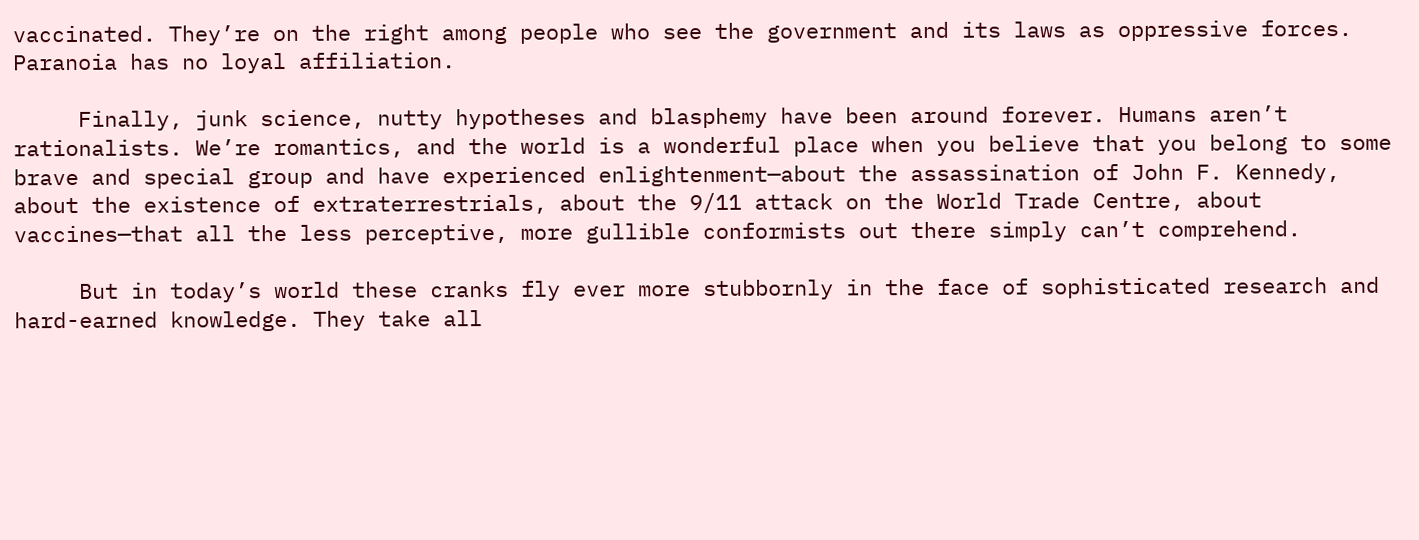vaccinated. They’re on the right among people who see the government and its laws as oppressive forces. Paranoia has no loyal affiliation.

     Finally, junk science, nutty hypotheses and blasphemy have been around forever. Humans aren’t rationalists. We’re romantics, and the world is a wonderful place when you believe that you belong to some brave and special group and have experienced enlightenment—about the assassination of John F. Kennedy, about the existence of extraterrestrials, about the 9/11 attack on the World Trade Centre, about vaccines—that all the less perceptive, more gullible conformists out there simply can’t comprehend.

     But in today’s world these cranks fly ever more stubbornly in the face of sophisticated research and hard-earned knowledge. They take all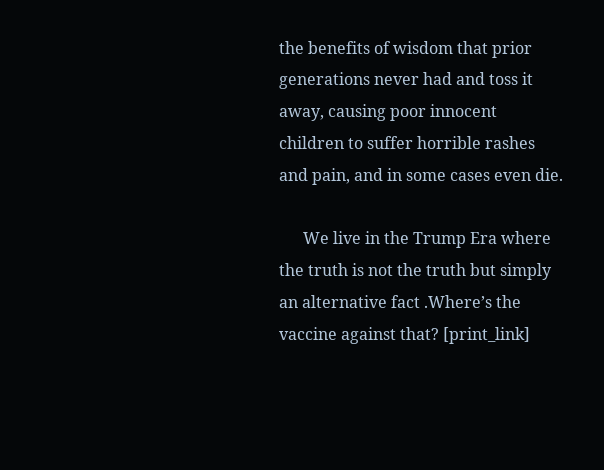the benefits of wisdom that prior generations never had and toss it away, causing poor innocent children to suffer horrible rashes and pain, and in some cases even die.

      We live in the Trump Era where the truth is not the truth but simply an alternative fact .Where’s the vaccine against that? [print_link]